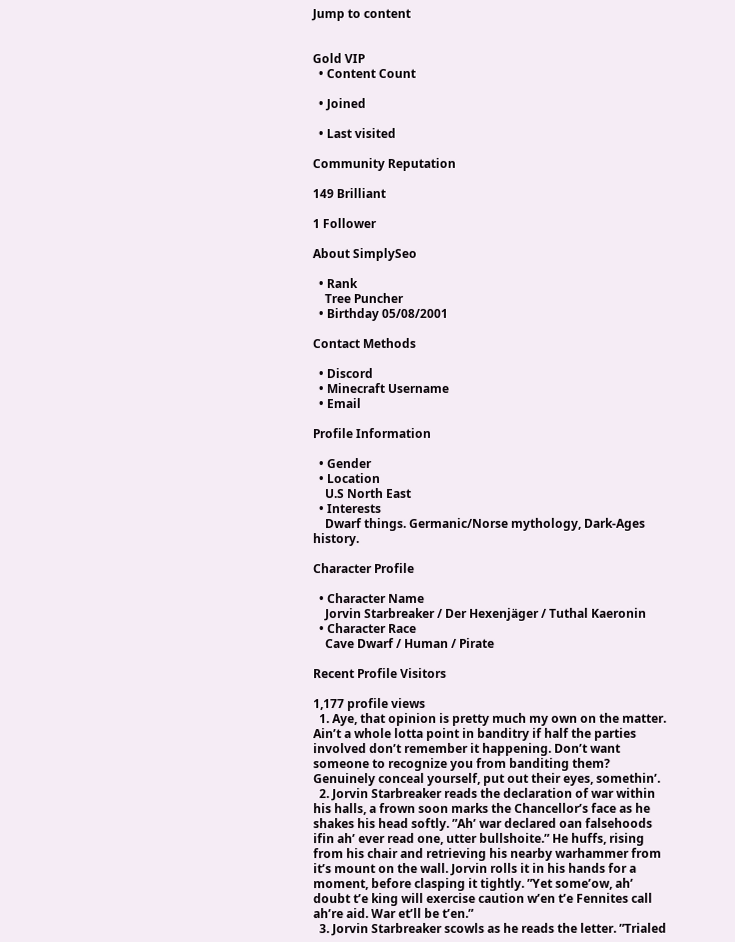Jump to content


Gold VIP
  • Content Count

  • Joined

  • Last visited

Community Reputation

149 Brilliant

1 Follower

About SimplySeo

  • Rank
    Tree Puncher
  • Birthday 05/08/2001

Contact Methods

  • Discord
  • Minecraft Username
  • Email

Profile Information

  • Gender
  • Location
    U.S North East
  • Interests
    Dwarf things. Germanic/Norse mythology, Dark-Ages history.

Character Profile

  • Character Name
    Jorvin Starbreaker / Der Hexenjäger / Tuthal Kaeronin
  • Character Race
    Cave Dwarf / Human / Pirate

Recent Profile Visitors

1,177 profile views
  1. Aye, that opinion is pretty much my own on the matter. Ain’t a whole lotta point in banditry if half the parties involved don’t remember it happening. Don’t want someone to recognize you from banditing them? Genuinely conceal yourself, put out their eyes, somethin’.
  2. Jorvin Starbreaker reads the declaration of war within his halls, a frown soon marks the Chancellor’s face as he shakes his head softly. ”Ah’ war declared oan falsehoods ifin ah’ ever read one, utter bullshoite.” He huffs, rising from his chair and retrieving his nearby warhammer from it’s mount on the wall. Jorvin rolls it in his hands for a moment, before clasping it tightly. ”Yet some’ow, ah’ doubt t’e king will exercise caution w’en t’e Fennites call ah’re aid. War et’ll be t’en.”
  3. Jorvin Starbreaker scowls as he reads the letter. ”Trialed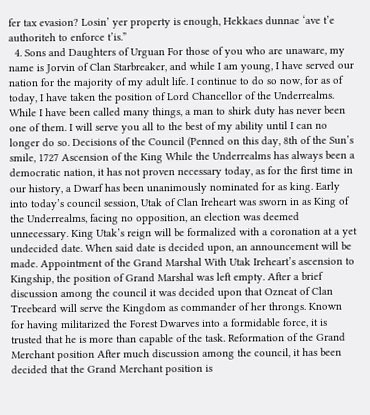fer tax evasion? Losin’ yer property is enough, Hekkaes dunnae ‘ave t’e authoriteh to enforce t’is.”
  4. Sons and Daughters of Urguan For those of you who are unaware, my name is Jorvin of Clan Starbreaker, and while I am young, I have served our nation for the majority of my adult life. I continue to do so now, for as of today, I have taken the position of Lord Chancellor of the Underrealms. While I have been called many things, a man to shirk duty has never been one of them. I will serve you all to the best of my ability until I can no longer do so. Decisions of the Council (Penned on this day, 8th of the Sun’s smile, 1727 Ascension of the King While the Underrealms has always been a democratic nation, it has not proven necessary today, as for the first time in our history, a Dwarf has been unanimously nominated for as king. Early into today’s council session, Utak of Clan Ireheart was sworn in as King of the Underrealms, facing no opposition, an election was deemed unnecessary. King Utak’s reign will be formalized with a coronation at a yet undecided date. When said date is decided upon, an announcement will be made. Appointment of the Grand Marshal With Utak Ireheart’s ascension to Kingship, the position of Grand Marshal was left empty. After a brief discussion among the council it was decided upon that Ozneat of Clan Treebeard will serve the Kingdom as commander of her throngs. Known for having militarized the Forest Dwarves into a formidable force, it is trusted that he is more than capable of the task. Reformation of the Grand Merchant position After much discussion among the council, it has been decided that the Grand Merchant position is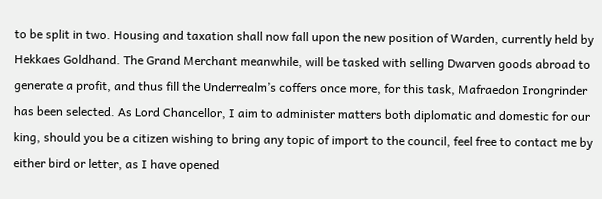to be split in two. Housing and taxation shall now fall upon the new position of Warden, currently held by Hekkaes Goldhand. The Grand Merchant meanwhile, will be tasked with selling Dwarven goods abroad to generate a profit, and thus fill the Underrealm’s coffers once more, for this task, Mafraedon Irongrinder has been selected. As Lord Chancellor, I aim to administer matters both diplomatic and domestic for our king, should you be a citizen wishing to bring any topic of import to the council, feel free to contact me by either bird or letter, as I have opened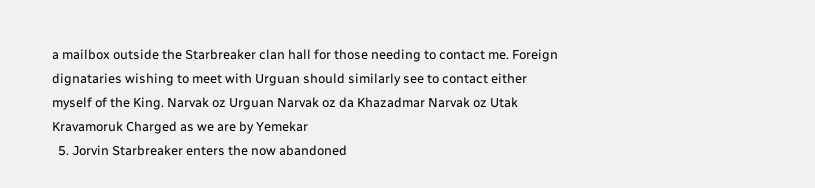a mailbox outside the Starbreaker clan hall for those needing to contact me. Foreign dignataries wishing to meet with Urguan should similarly see to contact either myself of the King. Narvak oz Urguan Narvak oz da Khazadmar Narvak oz Utak Kravamoruk Charged as we are by Yemekar
  5. Jorvin Starbreaker enters the now abandoned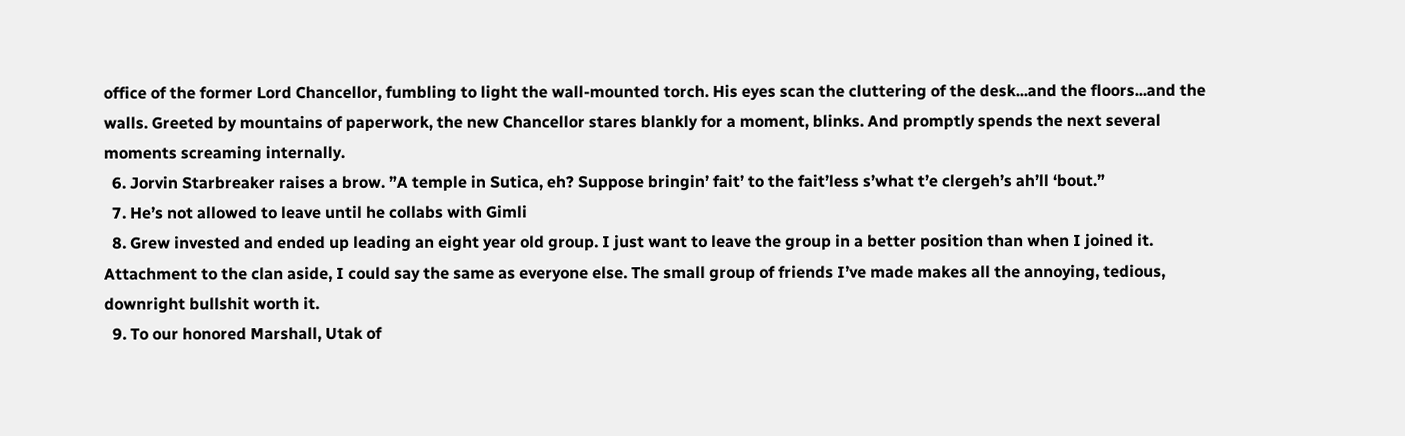office of the former Lord Chancellor, fumbling to light the wall-mounted torch. His eyes scan the cluttering of the desk...and the floors...and the walls. Greeted by mountains of paperwork, the new Chancellor stares blankly for a moment, blinks. And promptly spends the next several moments screaming internally.
  6. Jorvin Starbreaker raises a brow. ”A temple in Sutica, eh? Suppose bringin’ fait’ to the fait’less s’what t’e clergeh’s ah’ll ‘bout.”
  7. He’s not allowed to leave until he collabs with Gimli
  8. Grew invested and ended up leading an eight year old group. I just want to leave the group in a better position than when I joined it. Attachment to the clan aside, I could say the same as everyone else. The small group of friends I’ve made makes all the annoying, tedious, downright bullshit worth it.
  9. To our honored Marshall, Utak of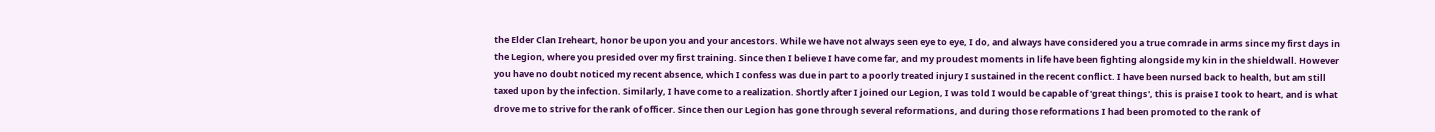the Elder Clan Ireheart, honor be upon you and your ancestors. While we have not always seen eye to eye, I do, and always have considered you a true comrade in arms since my first days in the Legion, where you presided over my first training. Since then I believe I have come far, and my proudest moments in life have been fighting alongside my kin in the shieldwall. However you have no doubt noticed my recent absence, which I confess was due in part to a poorly treated injury I sustained in the recent conflict. I have been nursed back to health, but am still taxed upon by the infection. Similarly, I have come to a realization. Shortly after I joined our Legion, I was told I would be capable of 'great things', this is praise I took to heart, and is what drove me to strive for the rank of officer. Since then our Legion has gone through several reformations, and during those reformations I had been promoted to the rank of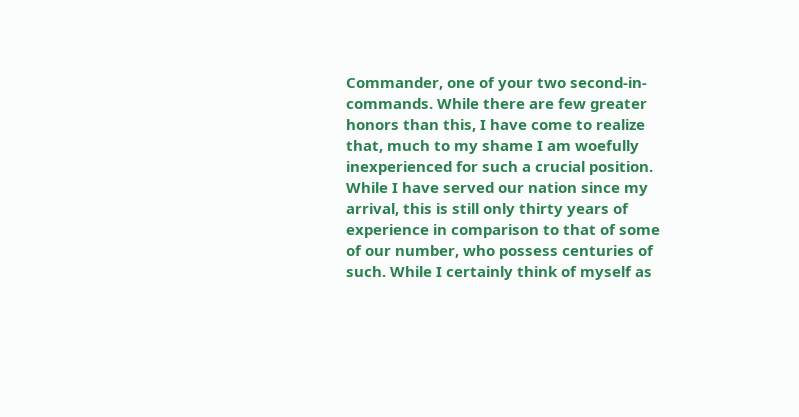Commander, one of your two second-in-commands. While there are few greater honors than this, I have come to realize that, much to my shame I am woefully inexperienced for such a crucial position. While I have served our nation since my arrival, this is still only thirty years of experience in comparison to that of some of our number, who possess centuries of such. While I certainly think of myself as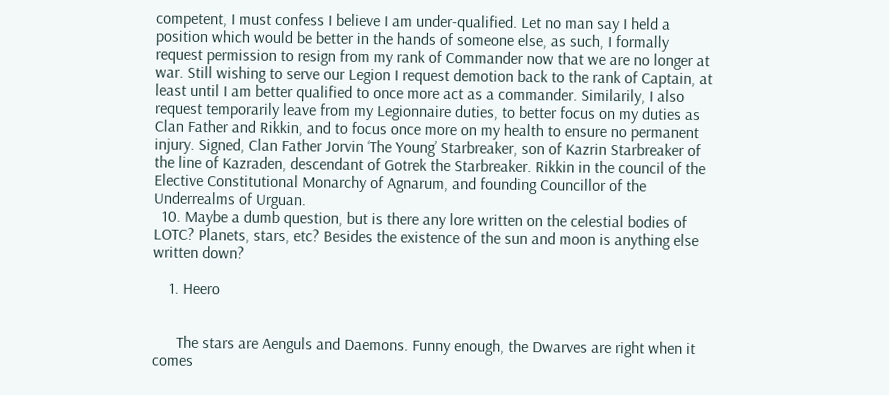competent, I must confess I believe I am under-qualified. Let no man say I held a position which would be better in the hands of someone else, as such, I formally request permission to resign from my rank of Commander now that we are no longer at war. Still wishing to serve our Legion I request demotion back to the rank of Captain, at least until I am better qualified to once more act as a commander. Similarily, I also request temporarily leave from my Legionnaire duties, to better focus on my duties as Clan Father and Rikkin, and to focus once more on my health to ensure no permanent injury. Signed, Clan Father Jorvin ‘The Young’ Starbreaker, son of Kazrin Starbreaker of the line of Kazraden, descendant of Gotrek the Starbreaker. Rikkin in the council of the Elective Constitutional Monarchy of Agnarum, and founding Councillor of the Underrealms of Urguan.
  10. Maybe a dumb question, but is there any lore written on the celestial bodies of LOTC? Planets, stars, etc? Besides the existence of the sun and moon is anything else written down?

    1. Heero


      The stars are Aenguls and Daemons. Funny enough, the Dwarves are right when it comes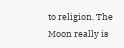to religion. The Moon really is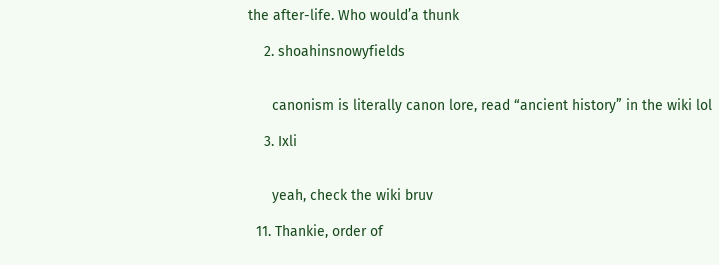the after-life. Who would’a thunk

    2. shoahinsnowyfields


      canonism is literally canon lore, read “ancient history” in the wiki lol

    3. Ixli


      yeah, check the wiki bruv

  11. Thankie, order of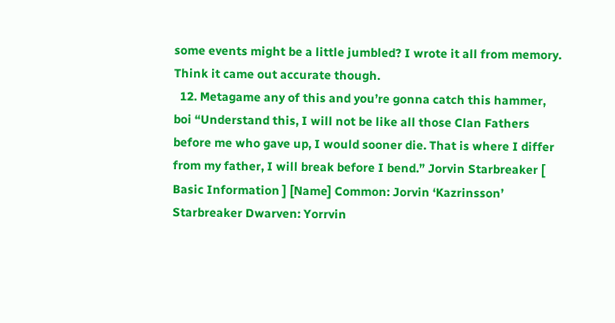some events might be a little jumbled? I wrote it all from memory. Think it came out accurate though.
  12. Metagame any of this and you’re gonna catch this hammer, boi “Understand this, I will not be like all those Clan Fathers before me who gave up, I would sooner die. That is where I differ from my father, I will break before I bend.” Jorvin Starbreaker [ Basic Information ] [Name] Common: Jorvin ‘Kazrinsson’ Starbreaker Dwarven: Yorrvin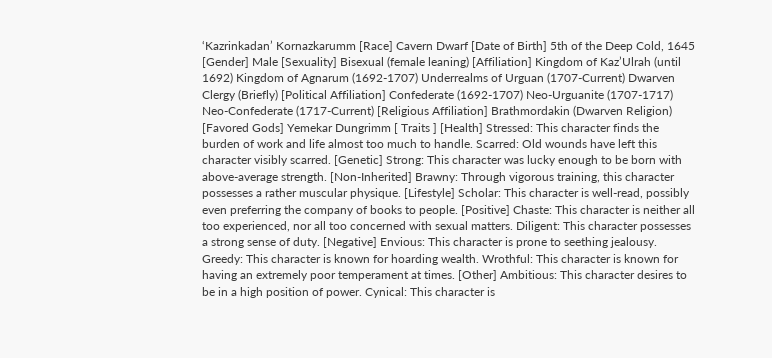‘Kazrinkadan’ Kornazkarumm [Race] Cavern Dwarf [Date of Birth] 5th of the Deep Cold, 1645 [Gender] Male [Sexuality] Bisexual (female leaning) [Affiliation] Kingdom of Kaz’Ulrah (until 1692) Kingdom of Agnarum (1692-1707) Underrealms of Urguan (1707-Current) Dwarven Clergy (Briefly) [Political Affiliation] Confederate (1692-1707) Neo-Urguanite (1707-1717) Neo-Confederate (1717-Current) [Religious Affiliation] Brathmordakin (Dwarven Religion) [Favored Gods] Yemekar Dungrimm [ Traits ] [Health] Stressed: This character finds the burden of work and life almost too much to handle. Scarred: Old wounds have left this character visibly scarred. [Genetic] Strong: This character was lucky enough to be born with above-average strength. [Non-Inherited] Brawny: Through vigorous training, this character possesses a rather muscular physique. [Lifestyle] Scholar: This character is well-read, possibly even preferring the company of books to people. [Positive] Chaste: This character is neither all too experienced, nor all too concerned with sexual matters. Diligent: This character possesses a strong sense of duty. [Negative] Envious: This character is prone to seething jealousy. Greedy: This character is known for hoarding wealth. Wrothful: This character is known for having an extremely poor temperament at times. [Other] Ambitious: This character desires to be in a high position of power. Cynical: This character is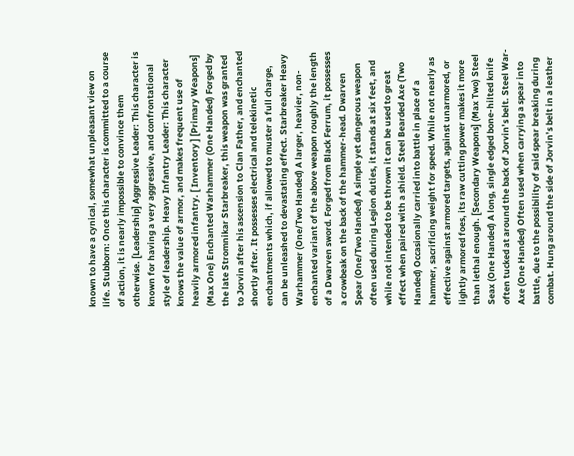known to have a cynical, somewhat unpleasant view on life. Stubborn: Once this character is committed to a course of action, it is nearly impossible to convince them otherwise. [Leadership] Aggressive Leader: This character is known for having a very aggressive, and confrontational style of leadership. Heavy Infantry Leader: This character knows the value of armor, and makes frequent use of heavily armored infantry. [ Inventory ] [Primary Weapons] (Max One) Enchanted Warhammer (One Handed) Forged by the late Stromnikar Starbreaker, this weapon was granted to Jorvin after his ascension to Clan Father, and enchanted shortly after. It possesses electrical and telekinetic enchantments which, if allowed to muster a full charge, can be unleashed to devastating effect. Starbreaker Heavy Warhammer (One/Two Handed) A larger, heavier, non-enchanted variant of the above weapon roughly the length of a Dwarven sword. Forged from Black Ferrum, it possesses a crowbeak on the back of the hammer-head. Dwarven Spear (One/Two Handed) A simple yet dangerous weapon often used during Legion duties, it stands at six feet, and while not intended to be thrown it can be used to great effect when paired with a shield. Steel Bearded Axe (Two Handed) Occasionally carried into battle in place of a hammer, sacrificing weight for speed. While not nearly as effective against armored targets, against unarmored, or lightly armored foes, its raw cutting power makes it more than lethal enough. [Secondary Weapons] (Max Two) Steel Seax (One Handed) A long, single edged bone-hilted knife often tucked at around the back of Jorvin’s belt. Steel War-Axe (One Handed) Often used when carrying a spear into battle, due to the possibility of said spear breaking during combat. Hung around the side of Jorvin’s belt in a leather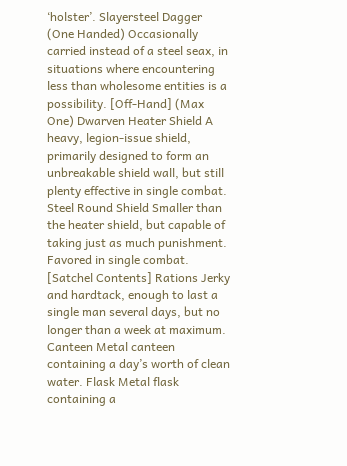‘holster’. Slayersteel Dagger (One Handed) Occasionally carried instead of a steel seax, in situations where encountering less than wholesome entities is a possibility. [Off-Hand] (Max One) Dwarven Heater Shield A heavy, legion-issue shield, primarily designed to form an unbreakable shield wall, but still plenty effective in single combat. Steel Round Shield Smaller than the heater shield, but capable of taking just as much punishment. Favored in single combat. [Satchel Contents] Rations Jerky and hardtack, enough to last a single man several days, but no longer than a week at maximum. Canteen Metal canteen containing a day’s worth of clean water. Flask Metal flask containing a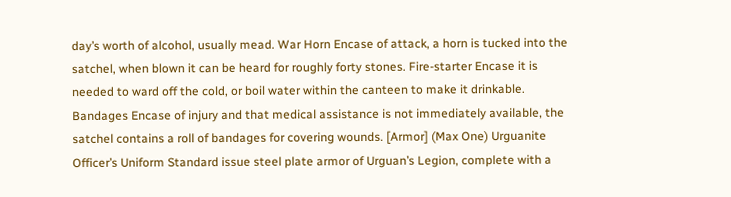day’s worth of alcohol, usually mead. War Horn Encase of attack, a horn is tucked into the satchel, when blown it can be heard for roughly forty stones. Fire-starter Encase it is needed to ward off the cold, or boil water within the canteen to make it drinkable. Bandages Encase of injury and that medical assistance is not immediately available, the satchel contains a roll of bandages for covering wounds. [Armor] (Max One) Urguanite Officer’s Uniform Standard issue steel plate armor of Urguan’s Legion, complete with a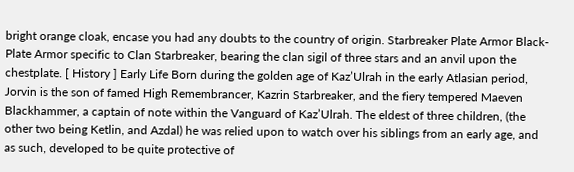bright orange cloak, encase you had any doubts to the country of origin. Starbreaker Plate Armor Black-Plate Armor specific to Clan Starbreaker, bearing the clan sigil of three stars and an anvil upon the chestplate. [ History ] Early Life Born during the golden age of Kaz’Ulrah in the early Atlasian period, Jorvin is the son of famed High Remembrancer, Kazrin Starbreaker, and the fiery tempered Maeven Blackhammer, a captain of note within the Vanguard of Kaz’Ulrah. The eldest of three children, (the other two being Ketlin, and Azdal) he was relied upon to watch over his siblings from an early age, and as such, developed to be quite protective of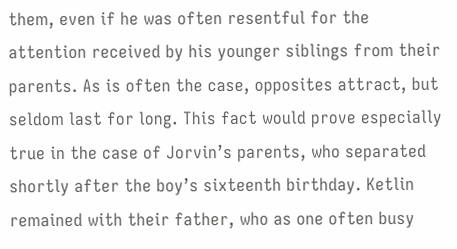them, even if he was often resentful for the attention received by his younger siblings from their parents. As is often the case, opposites attract, but seldom last for long. This fact would prove especially true in the case of Jorvin’s parents, who separated shortly after the boy’s sixteenth birthday. Ketlin remained with their father, who as one often busy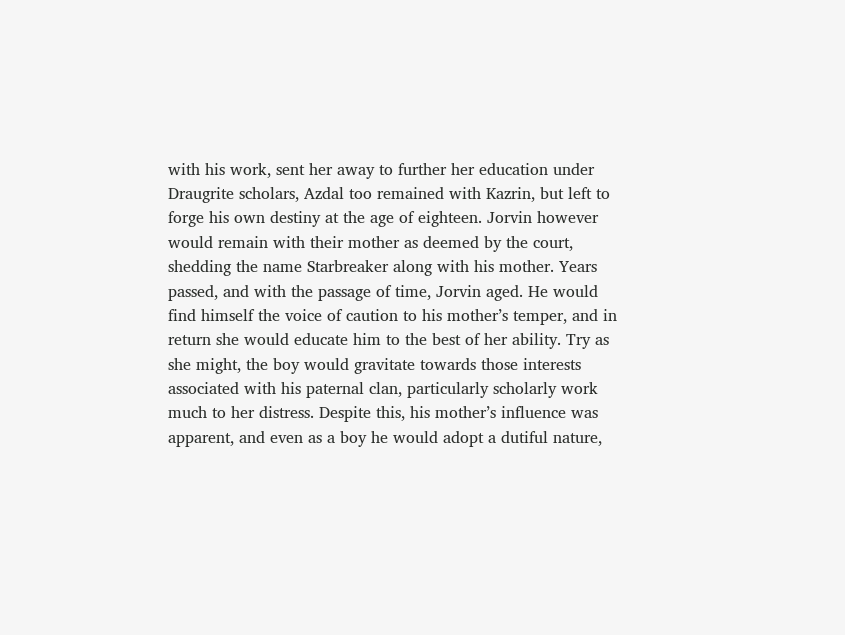with his work, sent her away to further her education under Draugrite scholars, Azdal too remained with Kazrin, but left to forge his own destiny at the age of eighteen. Jorvin however would remain with their mother as deemed by the court, shedding the name Starbreaker along with his mother. Years passed, and with the passage of time, Jorvin aged. He would find himself the voice of caution to his mother’s temper, and in return she would educate him to the best of her ability. Try as she might, the boy would gravitate towards those interests associated with his paternal clan, particularly scholarly work much to her distress. Despite this, his mother’s influence was apparent, and even as a boy he would adopt a dutiful nature,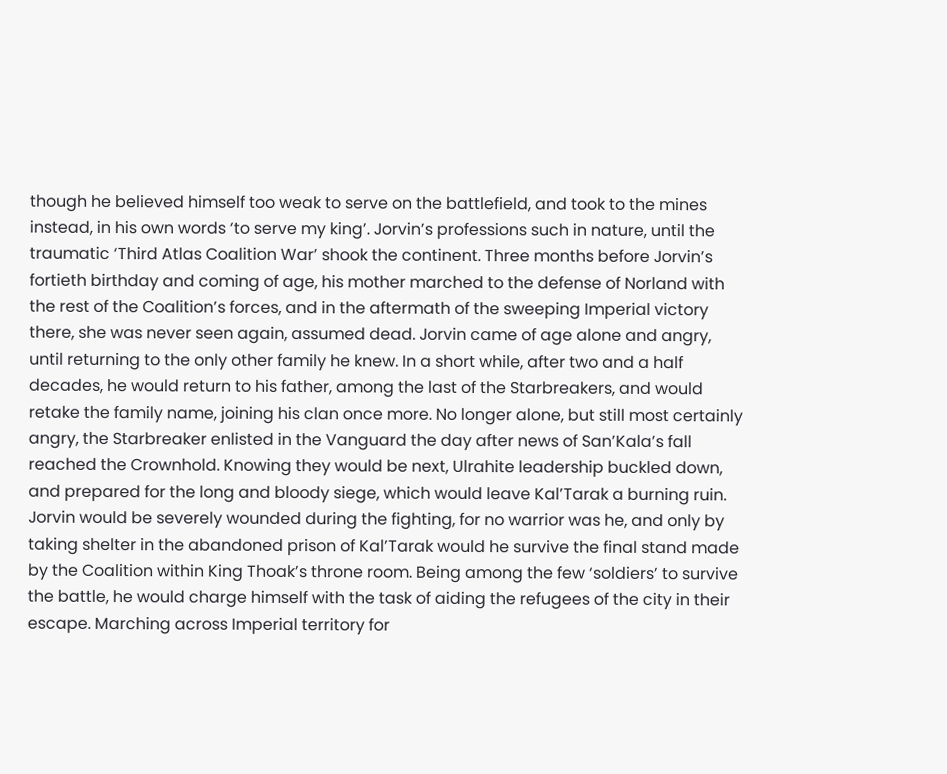though he believed himself too weak to serve on the battlefield, and took to the mines instead, in his own words ‘to serve my king’. Jorvin’s professions such in nature, until the traumatic ‘Third Atlas Coalition War’ shook the continent. Three months before Jorvin’s fortieth birthday and coming of age, his mother marched to the defense of Norland with the rest of the Coalition’s forces, and in the aftermath of the sweeping Imperial victory there, she was never seen again, assumed dead. Jorvin came of age alone and angry, until returning to the only other family he knew. In a short while, after two and a half decades, he would return to his father, among the last of the Starbreakers, and would retake the family name, joining his clan once more. No longer alone, but still most certainly angry, the Starbreaker enlisted in the Vanguard the day after news of San’Kala’s fall reached the Crownhold. Knowing they would be next, Ulrahite leadership buckled down, and prepared for the long and bloody siege, which would leave Kal’Tarak a burning ruin. Jorvin would be severely wounded during the fighting, for no warrior was he, and only by taking shelter in the abandoned prison of Kal’Tarak would he survive the final stand made by the Coalition within King Thoak’s throne room. Being among the few ‘soldiers’ to survive the battle, he would charge himself with the task of aiding the refugees of the city in their escape. Marching across Imperial territory for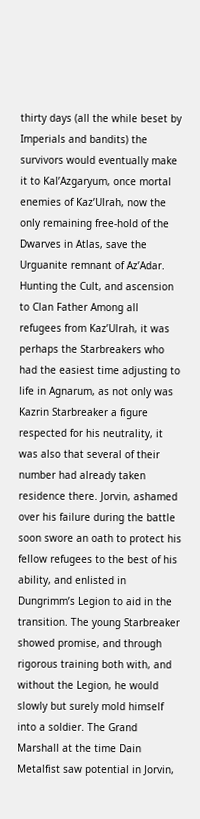thirty days (all the while beset by Imperials and bandits) the survivors would eventually make it to Kal’Azgaryum, once mortal enemies of Kaz’Ulrah, now the only remaining free-hold of the Dwarves in Atlas, save the Urguanite remnant of Az’Adar. Hunting the Cult, and ascension to Clan Father Among all refugees from Kaz’Ulrah, it was perhaps the Starbreakers who had the easiest time adjusting to life in Agnarum, as not only was Kazrin Starbreaker a figure respected for his neutrality, it was also that several of their number had already taken residence there. Jorvin, ashamed over his failure during the battle soon swore an oath to protect his fellow refugees to the best of his ability, and enlisted in Dungrimm’s Legion to aid in the transition. The young Starbreaker showed promise, and through rigorous training both with, and without the Legion, he would slowly but surely mold himself into a soldier. The Grand Marshall at the time Dain Metalfist saw potential in Jorvin,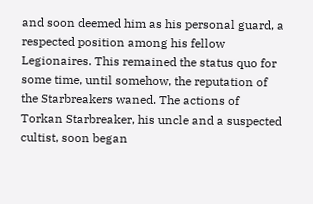and soon deemed him as his personal guard, a respected position among his fellow Legionaires. This remained the status quo for some time, until somehow, the reputation of the Starbreakers waned. The actions of Torkan Starbreaker, his uncle and a suspected cultist, soon began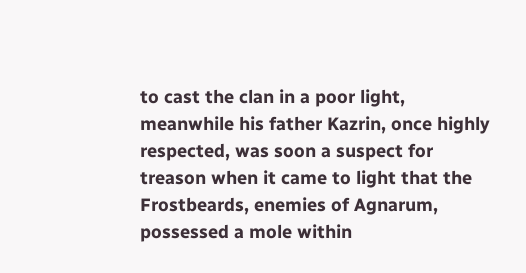to cast the clan in a poor light, meanwhile his father Kazrin, once highly respected, was soon a suspect for treason when it came to light that the Frostbeards, enemies of Agnarum, possessed a mole within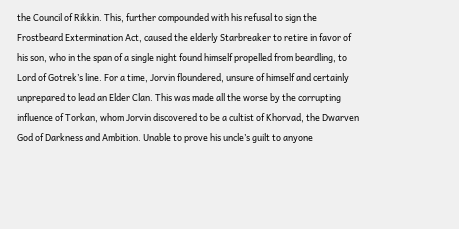the Council of Rikkin. This, further compounded with his refusal to sign the Frostbeard Extermination Act, caused the elderly Starbreaker to retire in favor of his son, who in the span of a single night found himself propelled from beardling, to Lord of Gotrek’s line. For a time, Jorvin floundered, unsure of himself and certainly unprepared to lead an Elder Clan. This was made all the worse by the corrupting influence of Torkan, whom Jorvin discovered to be a cultist of Khorvad, the Dwarven God of Darkness and Ambition. Unable to prove his uncle’s guilt to anyone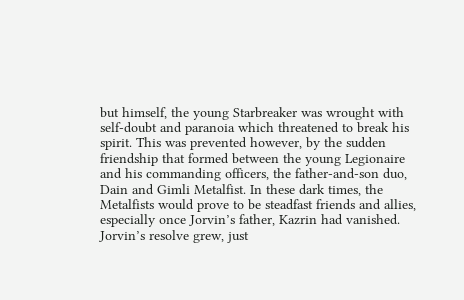but himself, the young Starbreaker was wrought with self-doubt and paranoia which threatened to break his spirit. This was prevented however, by the sudden friendship that formed between the young Legionaire and his commanding officers, the father-and-son duo, Dain and Gimli Metalfist. In these dark times, the Metalfists would prove to be steadfast friends and allies, especially once Jorvin’s father, Kazrin had vanished. Jorvin’s resolve grew, just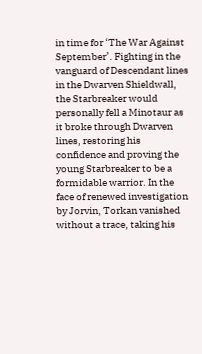in time for ‘The War Against September’. Fighting in the vanguard of Descendant lines in the Dwarven Shieldwall, the Starbreaker would personally fell a Minotaur as it broke through Dwarven lines, restoring his confidence and proving the young Starbreaker to be a formidable warrior. In the face of renewed investigation by Jorvin, Torkan vanished without a trace, taking his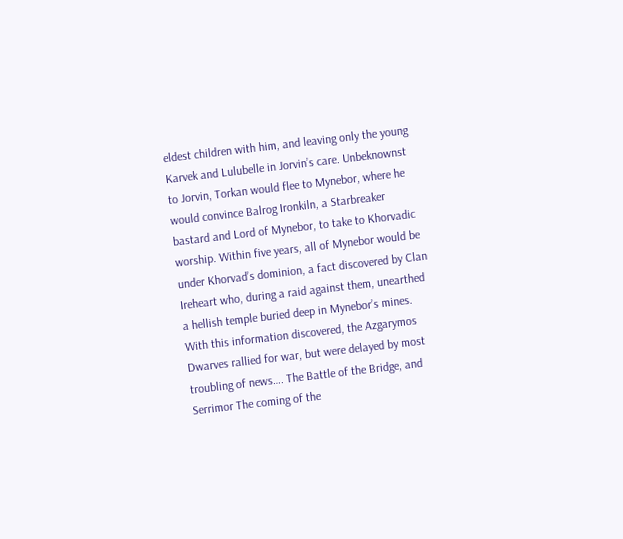eldest children with him, and leaving only the young Karvek and Lulubelle in Jorvin’s care. Unbeknownst to Jorvin, Torkan would flee to Mynebor, where he would convince Balrog Ironkiln, a Starbreaker bastard and Lord of Mynebor, to take to Khorvadic worship. Within five years, all of Mynebor would be under Khorvad’s dominion, a fact discovered by Clan Ireheart who, during a raid against them, unearthed a hellish temple buried deep in Mynebor’s mines. With this information discovered, the Azgarymos Dwarves rallied for war, but were delayed by most troubling of news…. The Battle of the Bridge, and Serrimor The coming of the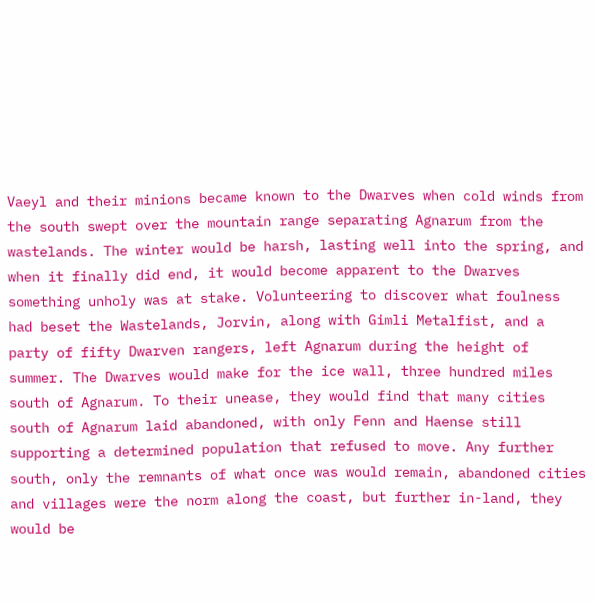Vaeyl and their minions became known to the Dwarves when cold winds from the south swept over the mountain range separating Agnarum from the wastelands. The winter would be harsh, lasting well into the spring, and when it finally did end, it would become apparent to the Dwarves something unholy was at stake. Volunteering to discover what foulness had beset the Wastelands, Jorvin, along with Gimli Metalfist, and a party of fifty Dwarven rangers, left Agnarum during the height of summer. The Dwarves would make for the ice wall, three hundred miles south of Agnarum. To their unease, they would find that many cities south of Agnarum laid abandoned, with only Fenn and Haense still supporting a determined population that refused to move. Any further south, only the remnants of what once was would remain, abandoned cities and villages were the norm along the coast, but further in-land, they would be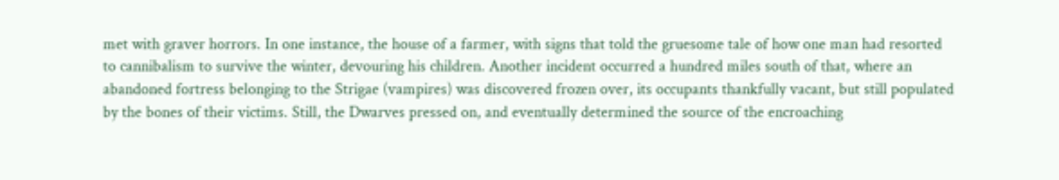met with graver horrors. In one instance, the house of a farmer, with signs that told the gruesome tale of how one man had resorted to cannibalism to survive the winter, devouring his children. Another incident occurred a hundred miles south of that, where an abandoned fortress belonging to the Strigae (vampires) was discovered frozen over, its occupants thankfully vacant, but still populated by the bones of their victims. Still, the Dwarves pressed on, and eventually determined the source of the encroaching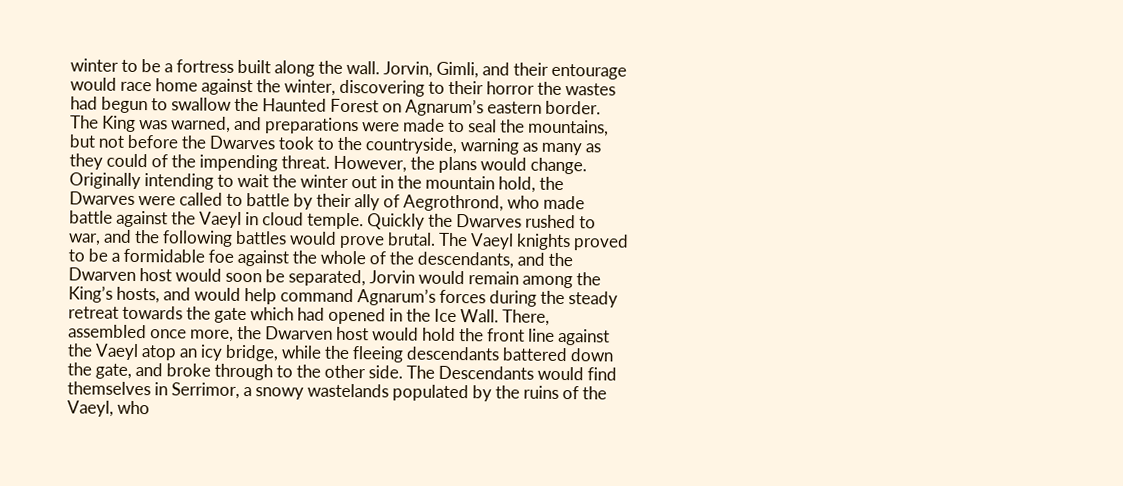winter to be a fortress built along the wall. Jorvin, Gimli, and their entourage would race home against the winter, discovering to their horror the wastes had begun to swallow the Haunted Forest on Agnarum’s eastern border. The King was warned, and preparations were made to seal the mountains, but not before the Dwarves took to the countryside, warning as many as they could of the impending threat. However, the plans would change. Originally intending to wait the winter out in the mountain hold, the Dwarves were called to battle by their ally of Aegrothrond, who made battle against the Vaeyl in cloud temple. Quickly the Dwarves rushed to war, and the following battles would prove brutal. The Vaeyl knights proved to be a formidable foe against the whole of the descendants, and the Dwarven host would soon be separated, Jorvin would remain among the King’s hosts, and would help command Agnarum’s forces during the steady retreat towards the gate which had opened in the Ice Wall. There, assembled once more, the Dwarven host would hold the front line against the Vaeyl atop an icy bridge, while the fleeing descendants battered down the gate, and broke through to the other side. The Descendants would find themselves in Serrimor, a snowy wastelands populated by the ruins of the Vaeyl, who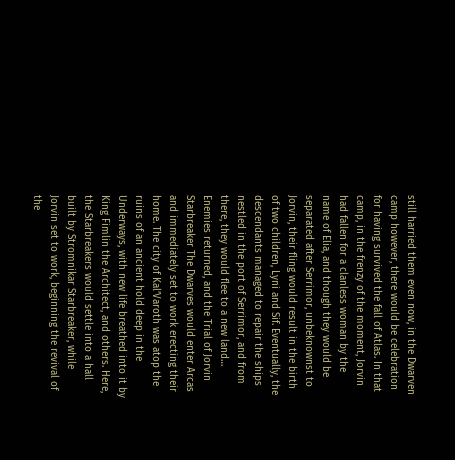still harried them even now, in the Dwarven camp however, there would be celebration for having survived the fall of Atlas. In that camp, in the frenzy of the moment, Jorvin had fallen for a clanless woman by the name of Elia, and though they would be separated after Serrimor, unbeknownst to Jorvin, their fling would result in the birth of two children, Lyni and Sif. Eventually, the descendants managed to repair the ships nestled in the port of Serrimor, and from there, they would flee to a new land… Enemies returned, and the Trial of Jorvin Starbreaker The Dwarves would enter Arcas and immediately set to work erecting their home. The city of Kal’Varoth was atop the ruins of an ancient hold deep in the Underways, with new life breathed into it by King Fimlin the Architect, and others. Here, the Starbreakers would settle into a hall built by Stromnikar Starbreaker, while Jorvin set to work, beginning the revival of the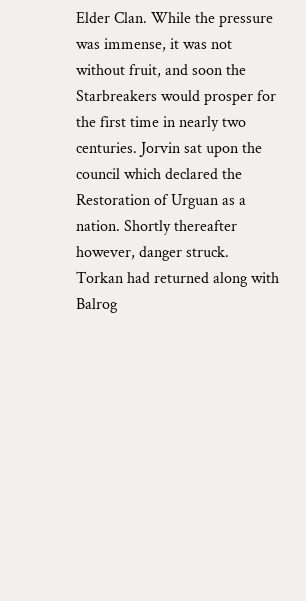Elder Clan. While the pressure was immense, it was not without fruit, and soon the Starbreakers would prosper for the first time in nearly two centuries. Jorvin sat upon the council which declared the Restoration of Urguan as a nation. Shortly thereafter however, danger struck. Torkan had returned along with Balrog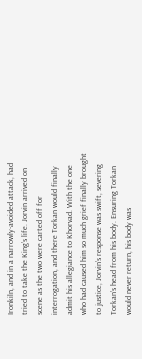Ironkiln, and in a narrowly-avoided attack, had tried to take the King’s life. Jorvin arrived on scene as the two were carted off for interrogation, and there Torkan would finally admit his allegiance to Khorvad. With the one who had caused him so much grief finally brought to justice, Jorvin’s response was swift, severing Torkan’s head from his body. Ensuring Torkan would never return, his body was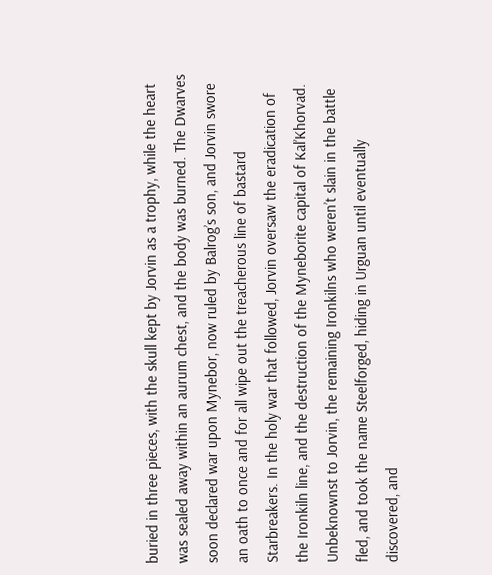buried in three pieces, with the skull kept by Jorvin as a trophy, while the heart was sealed away within an aurum chest, and the body was burned. The Dwarves soon declared war upon Mynebor, now ruled by Balrog’s son, and Jorvin swore an oath to once and for all wipe out the treacherous line of bastard Starbreakers. In the holy war that followed, Jorvin oversaw the eradication of the Ironkiln line, and the destruction of the Myneborite capital of Kal’Khorvad. Unbeknownst to Jorvin, the remaining Ironkilns who weren’t slain in the battle fled, and took the name Steelforged, hiding in Urguan until eventually discovered, and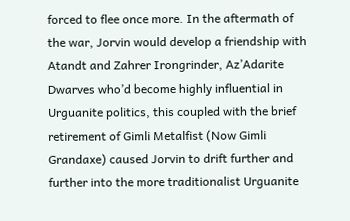forced to flee once more. In the aftermath of the war, Jorvin would develop a friendship with Atandt and Zahrer Irongrinder, Az’Adarite Dwarves who’d become highly influential in Urguanite politics, this coupled with the brief retirement of Gimli Metalfist (Now Gimli Grandaxe) caused Jorvin to drift further and further into the more traditionalist Urguanite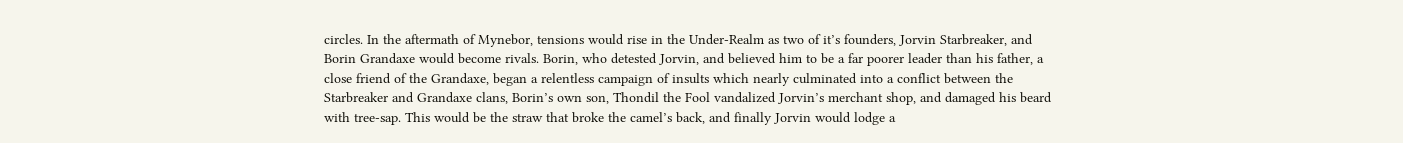circles. In the aftermath of Mynebor, tensions would rise in the Under-Realm as two of it’s founders, Jorvin Starbreaker, and Borin Grandaxe would become rivals. Borin, who detested Jorvin, and believed him to be a far poorer leader than his father, a close friend of the Grandaxe, began a relentless campaign of insults which nearly culminated into a conflict between the Starbreaker and Grandaxe clans, Borin’s own son, Thondil the Fool vandalized Jorvin’s merchant shop, and damaged his beard with tree-sap. This would be the straw that broke the camel’s back, and finally Jorvin would lodge a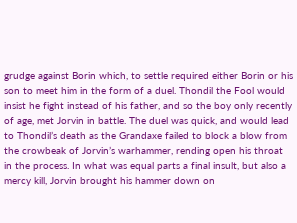grudge against Borin which, to settle required either Borin or his son to meet him in the form of a duel. Thondil the Fool would insist he fight instead of his father, and so the boy only recently of age, met Jorvin in battle. The duel was quick, and would lead to Thondil’s death as the Grandaxe failed to block a blow from the crowbeak of Jorvin’s warhammer, rending open his throat in the process. In what was equal parts a final insult, but also a mercy kill, Jorvin brought his hammer down on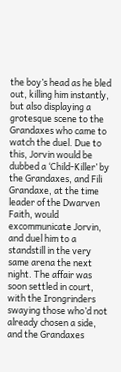the boy’s head as he bled out, killing him instantly, but also displaying a grotesque scene to the Grandaxes who came to watch the duel. Due to this, Jorvin would be dubbed a ‘Child-Killer’ by the Grandaxes, and Fili Grandaxe, at the time leader of the Dwarven Faith, would excommunicate Jorvin, and duel him to a standstill in the very same arena the next night. The affair was soon settled in court, with the Irongrinders swaying those who’d not already chosen a side, and the Grandaxes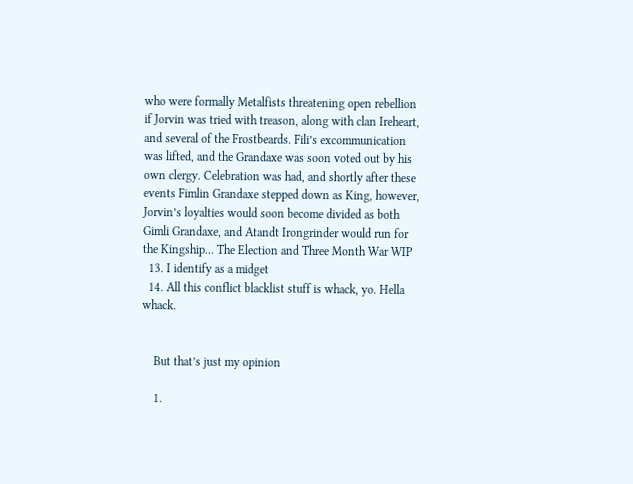who were formally Metalfists threatening open rebellion if Jorvin was tried with treason, along with clan Ireheart, and several of the Frostbeards. Fili’s excommunication was lifted, and the Grandaxe was soon voted out by his own clergy. Celebration was had, and shortly after these events Fimlin Grandaxe stepped down as King, however, Jorvin’s loyalties would soon become divided as both Gimli Grandaxe, and Atandt Irongrinder would run for the Kingship… The Election and Three Month War WIP
  13. I identify as a midget
  14. All this conflict blacklist stuff is whack, yo. Hella whack.


    But that’s just my opinion

    1.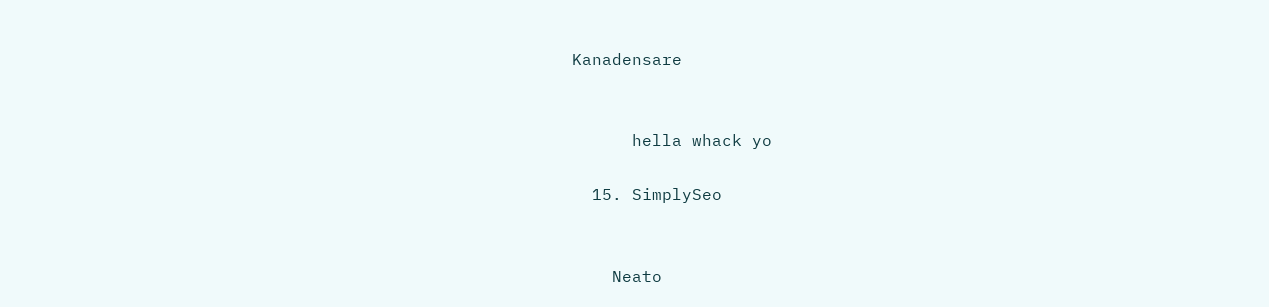Kanadensare


      hella whack yo

  15. SimplySeo


    Neato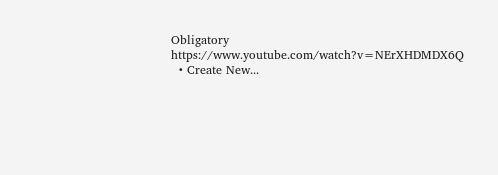Obligatory https://www.youtube.com/watch?v=NErXHDMDX6Q
  • Create New...